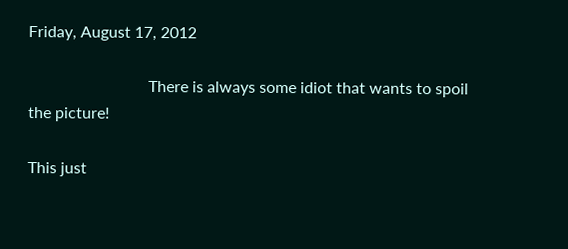Friday, August 17, 2012

                              There is always some idiot that wants to spoil the picture!

This just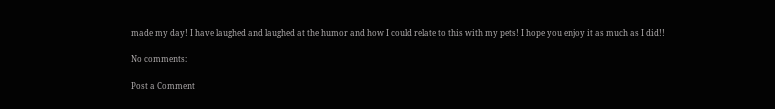made my day! I have laughed and laughed at the humor and how I could relate to this with my pets! I hope you enjoy it as much as I did!!

No comments:

Post a Comment